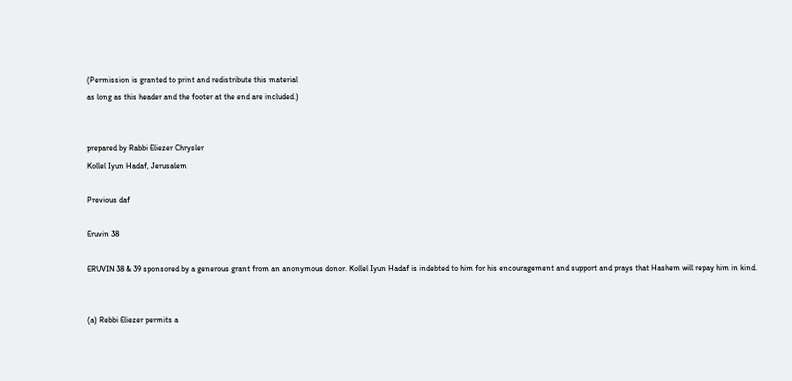(Permission is granted to print and redistribute this material
as long as this header and the footer at the end are included.)


prepared by Rabbi Eliezer Chrysler
Kollel Iyun Hadaf, Jerusalem

Previous daf

Eruvin 38

ERUVIN 38 & 39 sponsored by a generous grant from an anonymous donor. Kollel Iyun Hadaf is indebted to him for his encouragement and support and prays that Hashem will repay him in kind.


(a) Rebbi Eliezer permits a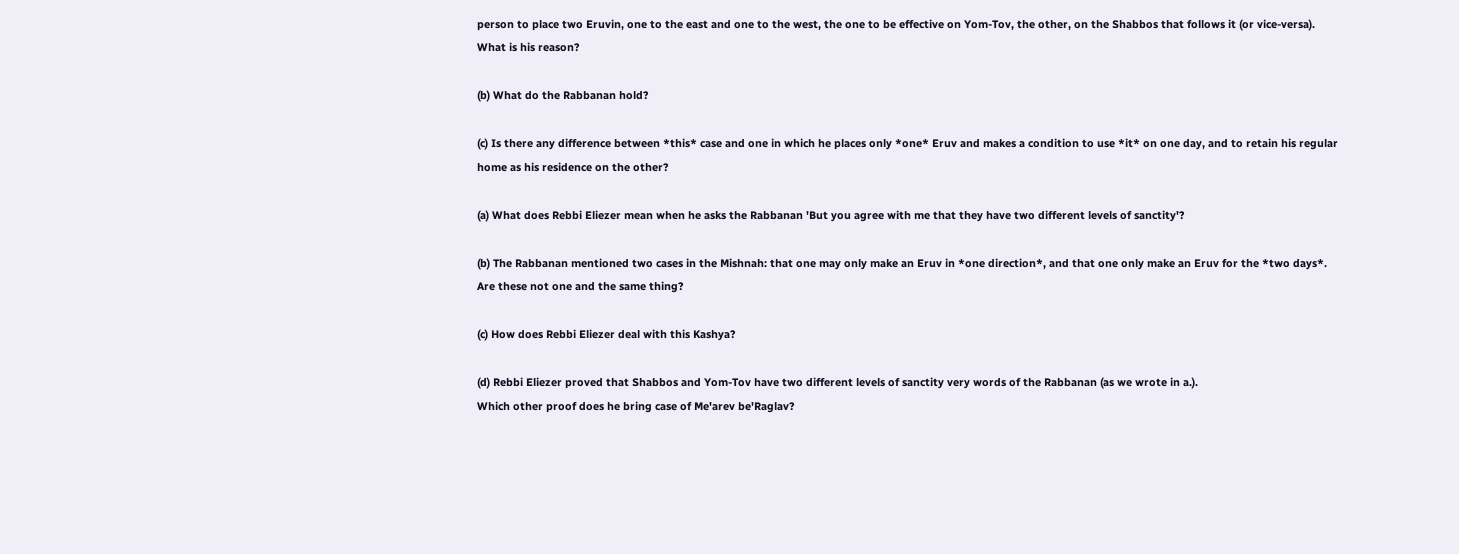person to place two Eruvin, one to the east and one to the west, the one to be effective on Yom-Tov, the other, on the Shabbos that follows it (or vice-versa).
What is his reason?

(b) What do the Rabbanan hold?

(c) Is there any difference between *this* case and one in which he places only *one* Eruv and makes a condition to use *it* on one day, and to retain his regular home as his residence on the other?

(a) What does Rebbi Eliezer mean when he asks the Rabbanan 'But you agree with me that they have two different levels of sanctity'?

(b) The Rabbanan mentioned two cases in the Mishnah: that one may only make an Eruv in *one direction*, and that one only make an Eruv for the *two days*.
Are these not one and the same thing?

(c) How does Rebbi Eliezer deal with this Kashya?

(d) Rebbi Eliezer proved that Shabbos and Yom-Tov have two different levels of sanctity very words of the Rabbanan (as we wrote in a.).
Which other proof does he bring case of Me'arev be'Raglav?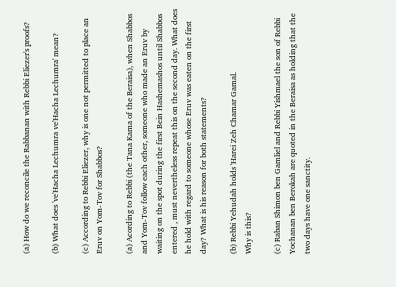(a) How do we reconcile the Rabbanan with Rebbi Eliezer's proofs?

(b) What does 've'Hacha Lechumra ve'Hacha Lechumra' mean?

(c) According to Rebbi Eliezer, why is one not permitted to place an Eruv on Yom-Tov for Shabbos?

(a) Acording to Rebbi (the Tana Kama of the Beraisa), when Shabbos and Yom-Tov follow each other, someone who made an Eruv by waiting on the spot during the first Bein Hashemashos until Shabbos entered , must nevertheless repeat this on the second day. What does he hold with regard to someone whose Eruv was eaten on the first day? What is his reason for both statements?

(b) Rebbi Yehudah holds 'Harei Zeh Chamar Gamal.
Why is this?

(c) Raban Shimon ben Gamliel and Rebbi Yishmael the son of Rebbi Yochanan ben Berokah are quoted in the Beraisa as holding that the two days have one sanctity.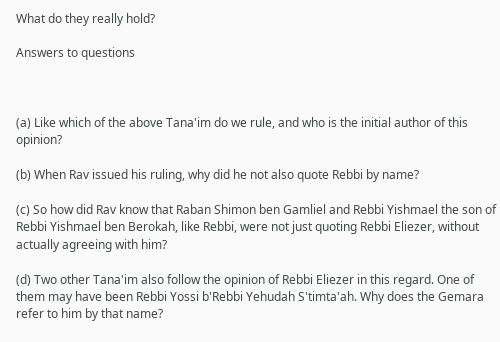What do they really hold?

Answers to questions



(a) Like which of the above Tana'im do we rule, and who is the initial author of this opinion?

(b) When Rav issued his ruling, why did he not also quote Rebbi by name?

(c) So how did Rav know that Raban Shimon ben Gamliel and Rebbi Yishmael the son of Rebbi Yishmael ben Berokah, like Rebbi, were not just quoting Rebbi Eliezer, without actually agreeing with him?

(d) Two other Tana'im also follow the opinion of Rebbi Eliezer in this regard. One of them may have been Rebbi Yossi b'Rebbi Yehudah S'timta'ah. Why does the Gemara refer to him by that name?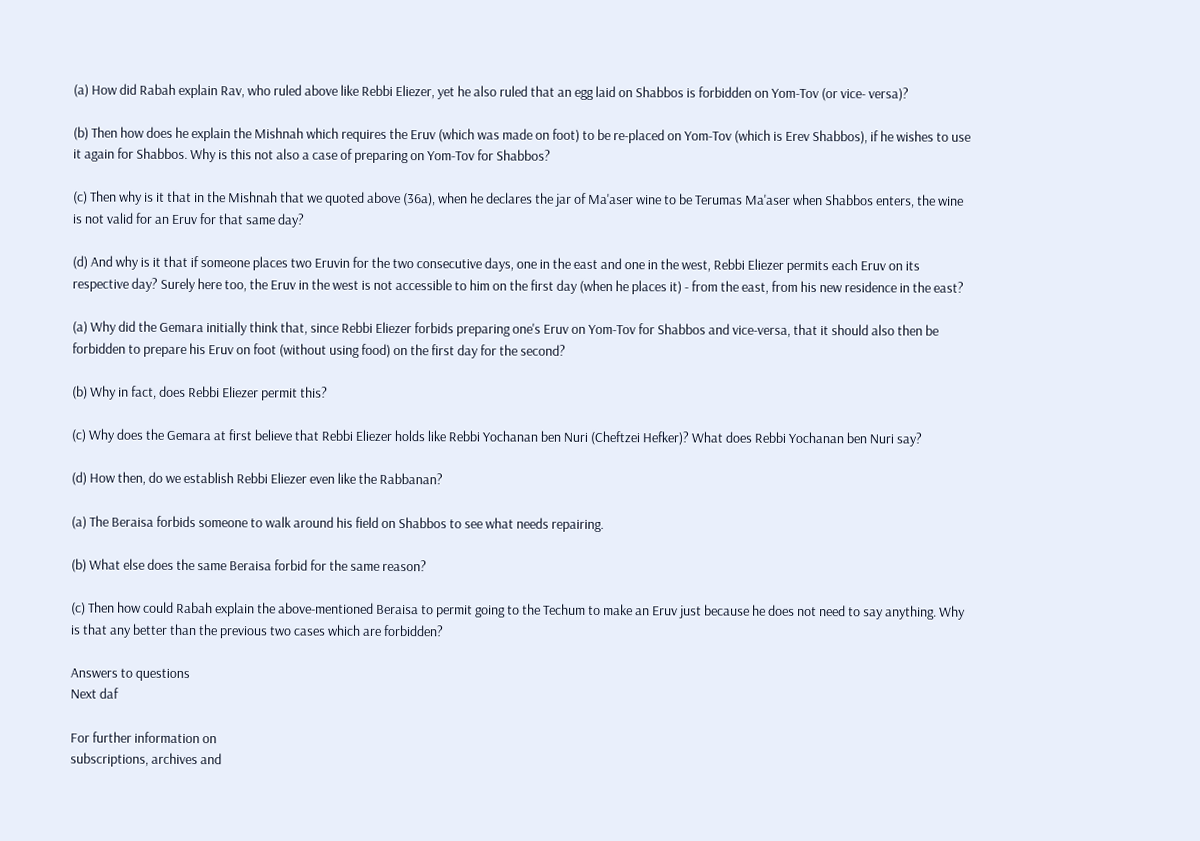(a) How did Rabah explain Rav, who ruled above like Rebbi Eliezer, yet he also ruled that an egg laid on Shabbos is forbidden on Yom-Tov (or vice- versa)?

(b) Then how does he explain the Mishnah which requires the Eruv (which was made on foot) to be re-placed on Yom-Tov (which is Erev Shabbos), if he wishes to use it again for Shabbos. Why is this not also a case of preparing on Yom-Tov for Shabbos?

(c) Then why is it that in the Mishnah that we quoted above (36a), when he declares the jar of Ma'aser wine to be Terumas Ma'aser when Shabbos enters, the wine is not valid for an Eruv for that same day?

(d) And why is it that if someone places two Eruvin for the two consecutive days, one in the east and one in the west, Rebbi Eliezer permits each Eruv on its respective day? Surely here too, the Eruv in the west is not accessible to him on the first day (when he places it) - from the east, from his new residence in the east?

(a) Why did the Gemara initially think that, since Rebbi Eliezer forbids preparing one's Eruv on Yom-Tov for Shabbos and vice-versa, that it should also then be forbidden to prepare his Eruv on foot (without using food) on the first day for the second?

(b) Why in fact, does Rebbi Eliezer permit this?

(c) Why does the Gemara at first believe that Rebbi Eliezer holds like Rebbi Yochanan ben Nuri (Cheftzei Hefker)? What does Rebbi Yochanan ben Nuri say?

(d) How then, do we establish Rebbi Eliezer even like the Rabbanan?

(a) The Beraisa forbids someone to walk around his field on Shabbos to see what needs repairing.

(b) What else does the same Beraisa forbid for the same reason?

(c) Then how could Rabah explain the above-mentioned Beraisa to permit going to the Techum to make an Eruv just because he does not need to say anything. Why is that any better than the previous two cases which are forbidden?

Answers to questions
Next daf

For further information on
subscriptions, archives and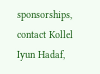sponsorships,
contact Kollel Iyun Hadaf,